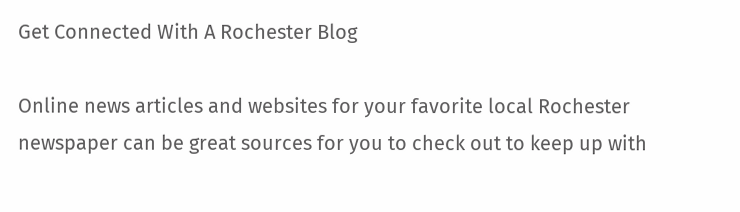Get Connected With A Rochester Blog

Online news articles and websites for your favorite local Rochester newspaper can be great sources for you to check out to keep up with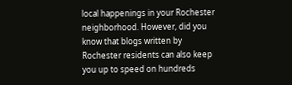local happenings in your Rochester neighborhood. However, did you know that blogs written by Rochester residents can also keep you up to speed on hundreds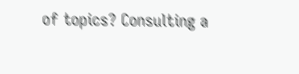of topics? Consulting a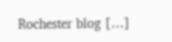Rochester blog […]